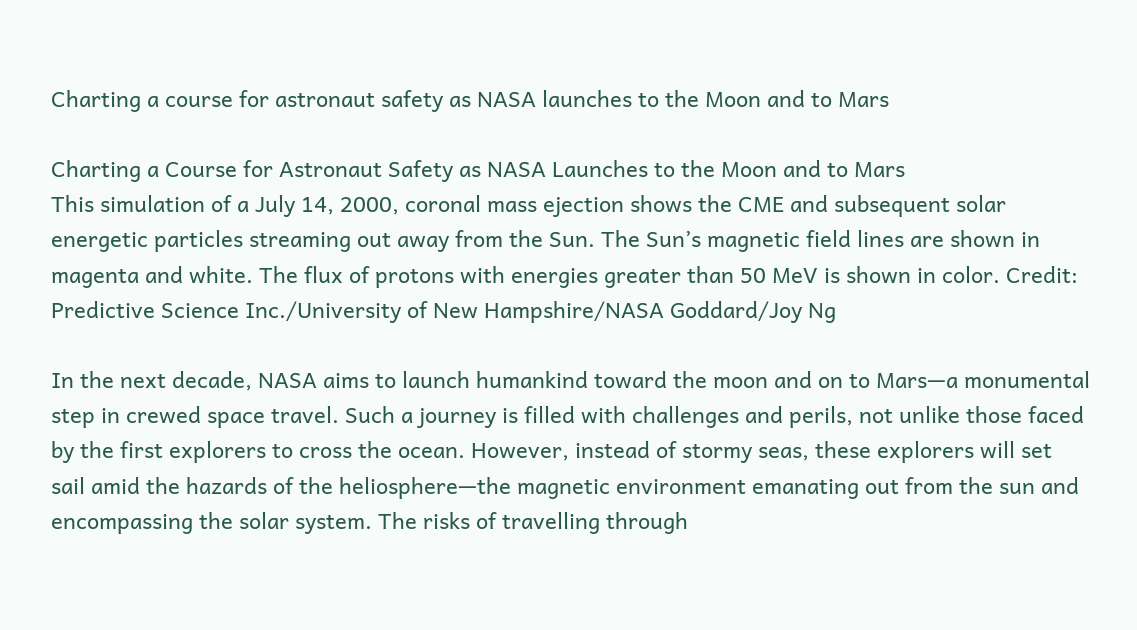Charting a course for astronaut safety as NASA launches to the Moon and to Mars

Charting a Course for Astronaut Safety as NASA Launches to the Moon and to Mars
This simulation of a July 14, 2000, coronal mass ejection shows the CME and subsequent solar energetic particles streaming out away from the Sun. The Sun’s magnetic field lines are shown in magenta and white. The flux of protons with energies greater than 50 MeV is shown in color. Credit: Predictive Science Inc./University of New Hampshire/NASA Goddard/Joy Ng

In the next decade, NASA aims to launch humankind toward the moon and on to Mars—a monumental step in crewed space travel. Such a journey is filled with challenges and perils, not unlike those faced by the first explorers to cross the ocean. However, instead of stormy seas, these explorers will set sail amid the hazards of the heliosphere—the magnetic environment emanating out from the sun and encompassing the solar system. The risks of travelling through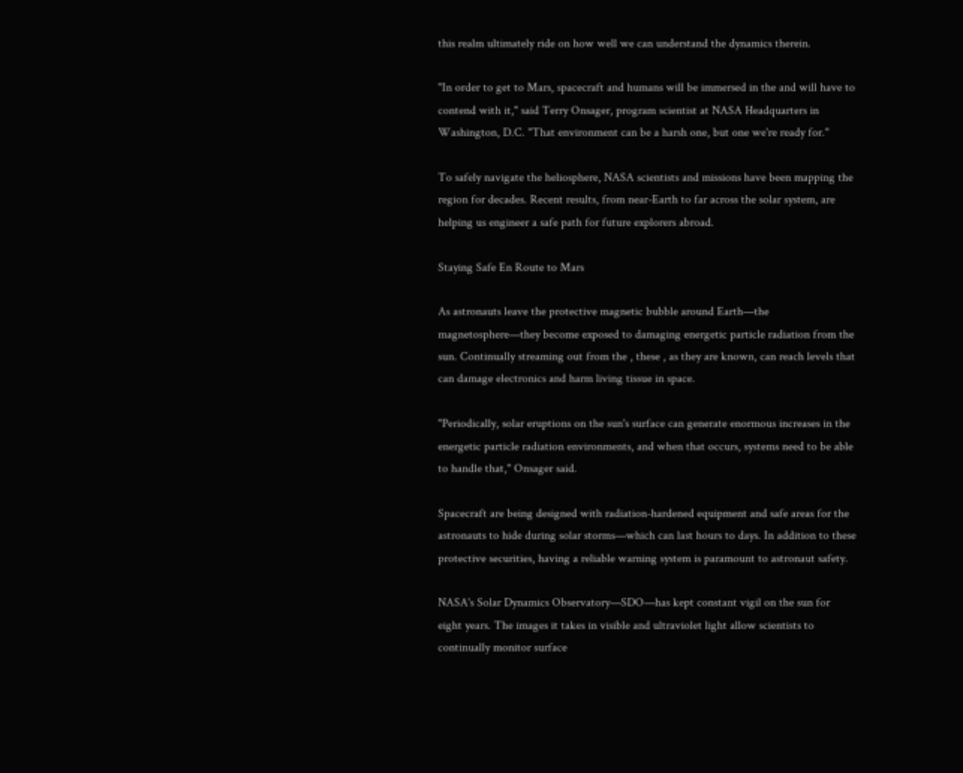this realm ultimately ride on how well we can understand the dynamics therein.

"In order to get to Mars, spacecraft and humans will be immersed in the and will have to contend with it," said Terry Onsager, program scientist at NASA Headquarters in Washington, D.C. "That environment can be a harsh one, but one we're ready for."

To safely navigate the heliosphere, NASA scientists and missions have been mapping the region for decades. Recent results, from near-Earth to far across the solar system, are helping us engineer a safe path for future explorers abroad.

Staying Safe En Route to Mars

As astronauts leave the protective magnetic bubble around Earth—the magnetosphere—they become exposed to damaging energetic particle radiation from the sun. Continually streaming out from the , these , as they are known, can reach levels that can damage electronics and harm living tissue in space.

"Periodically, solar eruptions on the sun's surface can generate enormous increases in the energetic particle radiation environments, and when that occurs, systems need to be able to handle that," Onsager said.

Spacecraft are being designed with radiation-hardened equipment and safe areas for the astronauts to hide during solar storms—which can last hours to days. In addition to these protective securities, having a reliable warning system is paramount to astronaut safety.

NASA's Solar Dynamics Observatory—SDO—has kept constant vigil on the sun for eight years. The images it takes in visible and ultraviolet light allow scientists to continually monitor surface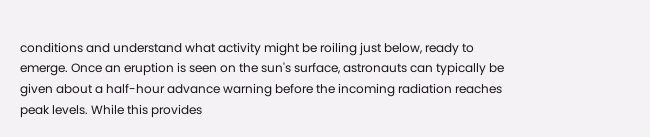conditions and understand what activity might be roiling just below, ready to emerge. Once an eruption is seen on the sun's surface, astronauts can typically be given about a half-hour advance warning before the incoming radiation reaches peak levels. While this provides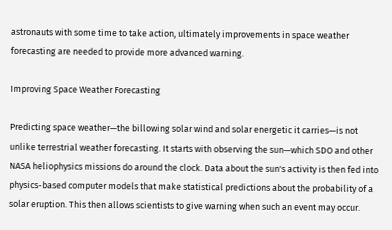astronauts with some time to take action, ultimately improvements in space weather forecasting are needed to provide more advanced warning.

Improving Space Weather Forecasting

Predicting space weather—the billowing solar wind and solar energetic it carries—is not unlike terrestrial weather forecasting. It starts with observing the sun—which SDO and other NASA heliophysics missions do around the clock. Data about the sun's activity is then fed into physics-based computer models that make statistical predictions about the probability of a solar eruption. This then allows scientists to give warning when such an event may occur.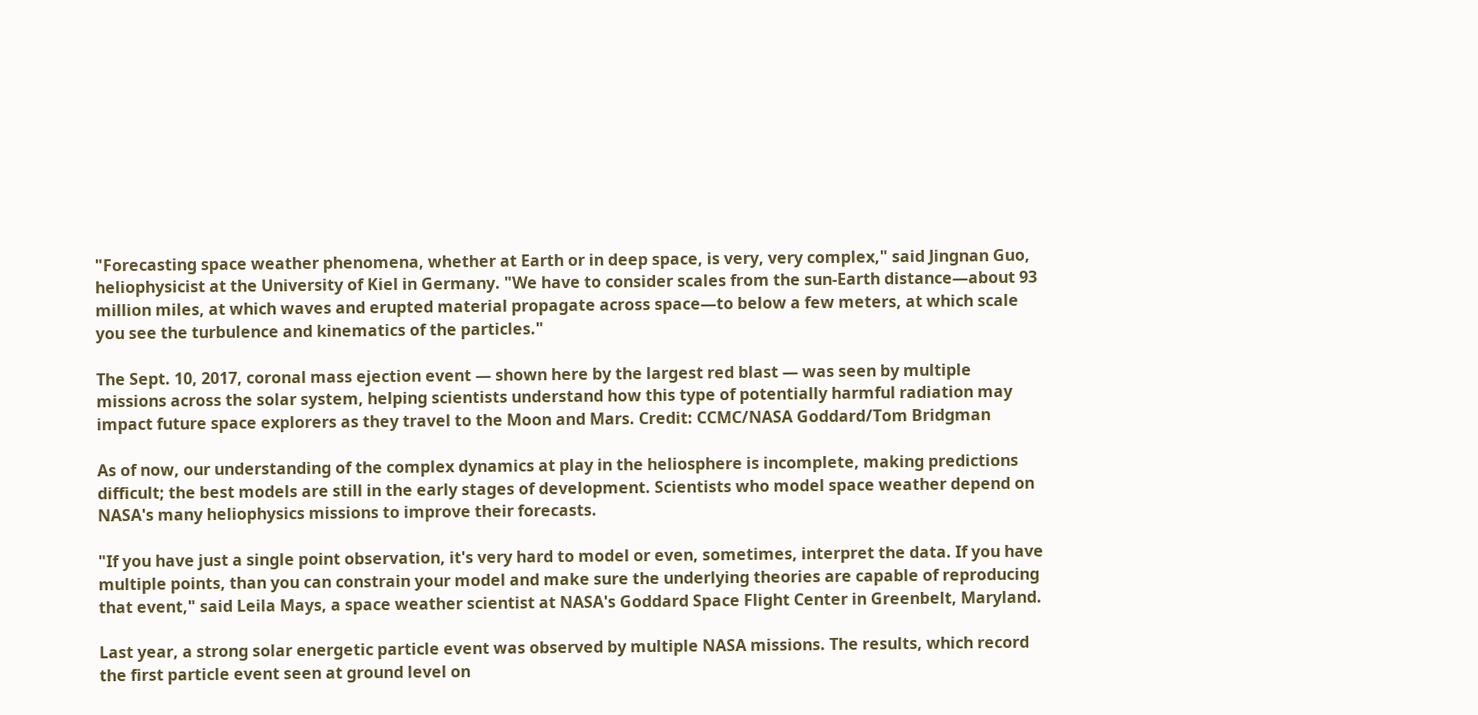"Forecasting space weather phenomena, whether at Earth or in deep space, is very, very complex," said Jingnan Guo, heliophysicist at the University of Kiel in Germany. "We have to consider scales from the sun-Earth distance—about 93 million miles, at which waves and erupted material propagate across space—to below a few meters, at which scale you see the turbulence and kinematics of the particles."

The Sept. 10, 2017, coronal mass ejection event — shown here by the largest red blast — was seen by multiple missions across the solar system, helping scientists understand how this type of potentially harmful radiation may impact future space explorers as they travel to the Moon and Mars. Credit: CCMC/NASA Goddard/Tom Bridgman

As of now, our understanding of the complex dynamics at play in the heliosphere is incomplete, making predictions difficult; the best models are still in the early stages of development. Scientists who model space weather depend on NASA's many heliophysics missions to improve their forecasts.

"If you have just a single point observation, it's very hard to model or even, sometimes, interpret the data. If you have multiple points, than you can constrain your model and make sure the underlying theories are capable of reproducing that event," said Leila Mays, a space weather scientist at NASA's Goddard Space Flight Center in Greenbelt, Maryland.

Last year, a strong solar energetic particle event was observed by multiple NASA missions. The results, which record the first particle event seen at ground level on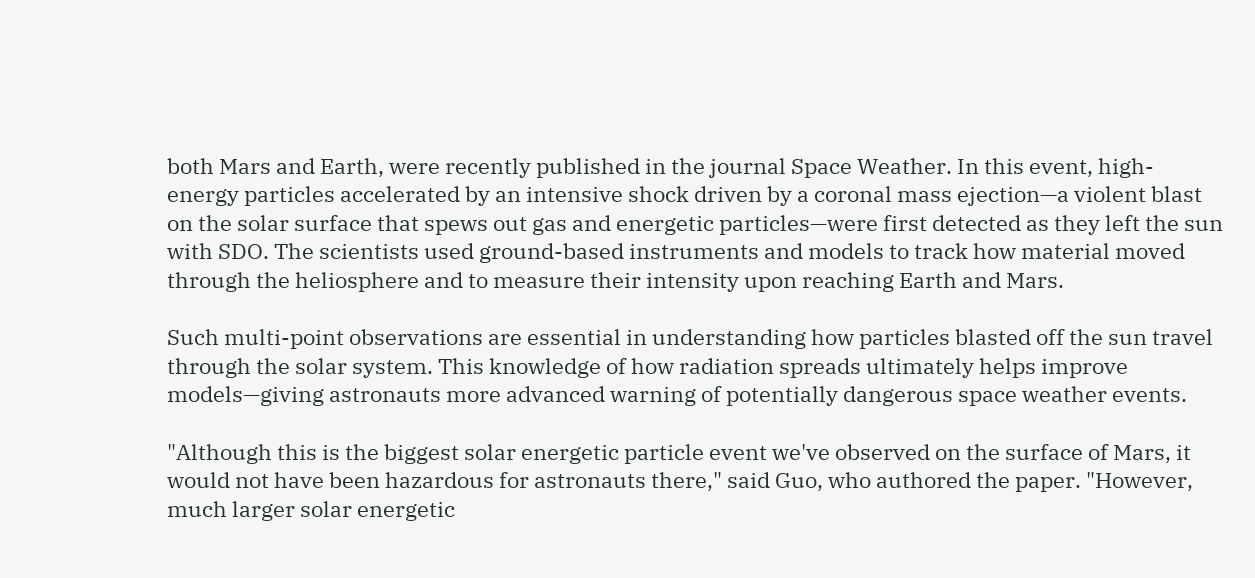both Mars and Earth, were recently published in the journal Space Weather. In this event, high-energy particles accelerated by an intensive shock driven by a coronal mass ejection—a violent blast on the solar surface that spews out gas and energetic particles—were first detected as they left the sun with SDO. The scientists used ground-based instruments and models to track how material moved through the heliosphere and to measure their intensity upon reaching Earth and Mars.

Such multi-point observations are essential in understanding how particles blasted off the sun travel through the solar system. This knowledge of how radiation spreads ultimately helps improve models—giving astronauts more advanced warning of potentially dangerous space weather events.

"Although this is the biggest solar energetic particle event we've observed on the surface of Mars, it would not have been hazardous for astronauts there," said Guo, who authored the paper. "However, much larger solar energetic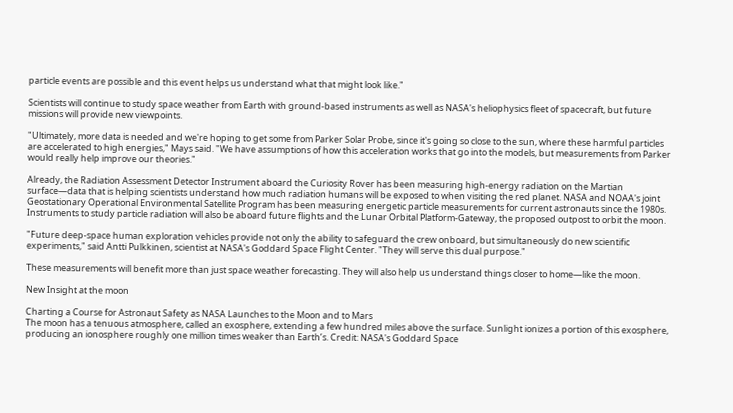particle events are possible and this event helps us understand what that might look like."

Scientists will continue to study space weather from Earth with ground-based instruments as well as NASA's heliophysics fleet of spacecraft, but future missions will provide new viewpoints.

"Ultimately, more data is needed and we're hoping to get some from Parker Solar Probe, since it's going so close to the sun, where these harmful particles are accelerated to high energies," Mays said. "We have assumptions of how this acceleration works that go into the models, but measurements from Parker would really help improve our theories."

Already, the Radiation Assessment Detector Instrument aboard the Curiosity Rover has been measuring high-energy radiation on the Martian surface—data that is helping scientists understand how much radiation humans will be exposed to when visiting the red planet. NASA and NOAA's joint Geostationary Operational Environmental Satellite Program has been measuring energetic particle measurements for current astronauts since the 1980s. Instruments to study particle radiation will also be aboard future flights and the Lunar Orbital Platform-Gateway, the proposed outpost to orbit the moon.

"Future deep-space human exploration vehicles provide not only the ability to safeguard the crew onboard, but simultaneously do new scientific experiments," said Antti Pulkkinen, scientist at NASA's Goddard Space Flight Center. "They will serve this dual purpose."

These measurements will benefit more than just space weather forecasting. They will also help us understand things closer to home—like the moon.

New Insight at the moon

Charting a Course for Astronaut Safety as NASA Launches to the Moon and to Mars
The moon has a tenuous atmosphere, called an exosphere, extending a few hundred miles above the surface. Sunlight ionizes a portion of this exosphere, producing an ionosphere roughly one million times weaker than Earth’s. Credit: NASA's Goddard Space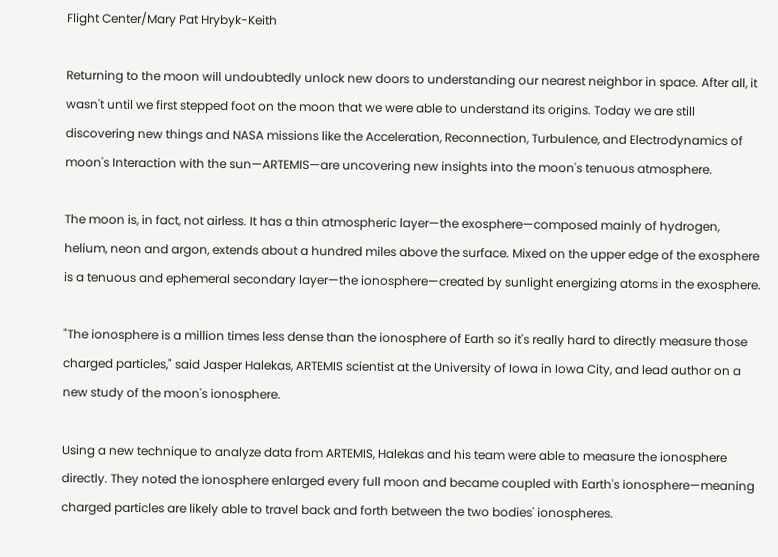Flight Center/Mary Pat Hrybyk-Keith

Returning to the moon will undoubtedly unlock new doors to understanding our nearest neighbor in space. After all, it wasn't until we first stepped foot on the moon that we were able to understand its origins. Today we are still discovering new things and NASA missions like the Acceleration, Reconnection, Turbulence, and Electrodynamics of moon's Interaction with the sun—ARTEMIS—are uncovering new insights into the moon's tenuous atmosphere.

The moon is, in fact, not airless. It has a thin atmospheric layer—the exosphere—composed mainly of hydrogen, helium, neon and argon, extends about a hundred miles above the surface. Mixed on the upper edge of the exosphere is a tenuous and ephemeral secondary layer—the ionosphere—created by sunlight energizing atoms in the exosphere.

"The ionosphere is a million times less dense than the ionosphere of Earth so it's really hard to directly measure those charged particles," said Jasper Halekas, ARTEMIS scientist at the University of Iowa in Iowa City, and lead author on a new study of the moon's ionosphere.

Using a new technique to analyze data from ARTEMIS, Halekas and his team were able to measure the ionosphere directly. They noted the ionosphere enlarged every full moon and became coupled with Earth's ionosphere—meaning charged particles are likely able to travel back and forth between the two bodies' ionospheres.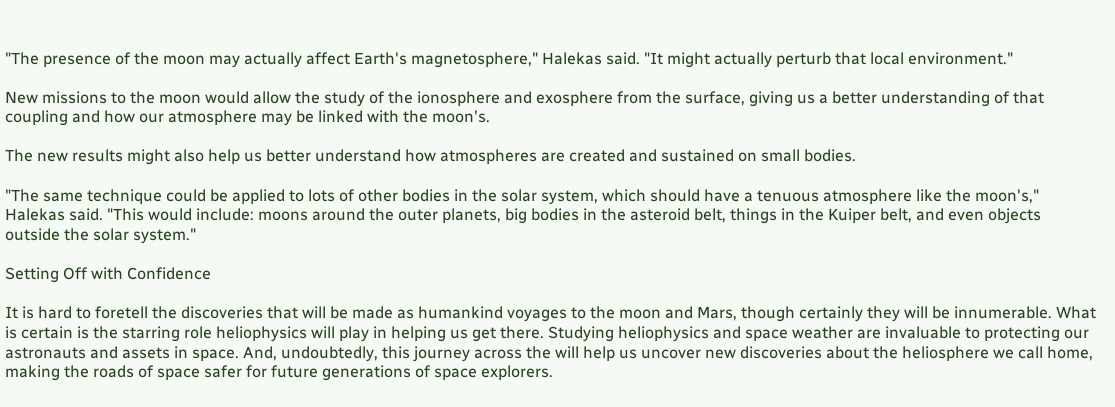"The presence of the moon may actually affect Earth's magnetosphere," Halekas said. "It might actually perturb that local environment."

New missions to the moon would allow the study of the ionosphere and exosphere from the surface, giving us a better understanding of that coupling and how our atmosphere may be linked with the moon's.

The new results might also help us better understand how atmospheres are created and sustained on small bodies.

"The same technique could be applied to lots of other bodies in the solar system, which should have a tenuous atmosphere like the moon's," Halekas said. "This would include: moons around the outer planets, big bodies in the asteroid belt, things in the Kuiper belt, and even objects outside the solar system."

Setting Off with Confidence

It is hard to foretell the discoveries that will be made as humankind voyages to the moon and Mars, though certainly they will be innumerable. What is certain is the starring role heliophysics will play in helping us get there. Studying heliophysics and space weather are invaluable to protecting our astronauts and assets in space. And, undoubtedly, this journey across the will help us uncover new discoveries about the heliosphere we call home, making the roads of space safer for future generations of space explorers.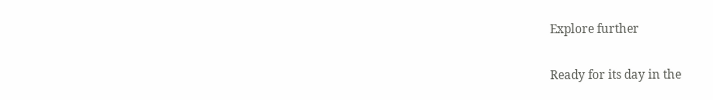Explore further

Ready for its day in the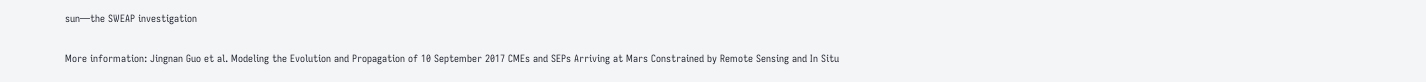sun—the SWEAP investigation

More information: Jingnan Guo et al. Modeling the Evolution and Propagation of 10 September 2017 CMEs and SEPs Arriving at Mars Constrained by Remote Sensing and In Situ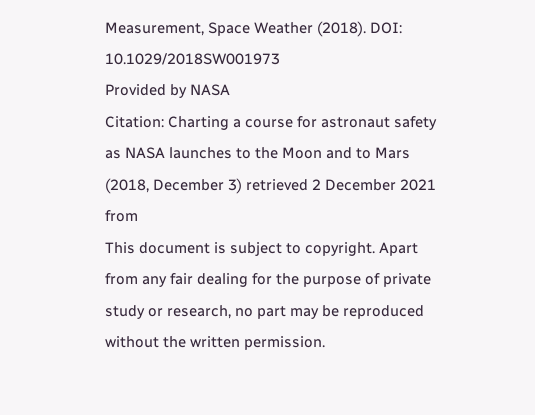Measurement, Space Weather (2018). DOI: 10.1029/2018SW001973
Provided by NASA
Citation: Charting a course for astronaut safety as NASA launches to the Moon and to Mars (2018, December 3) retrieved 2 December 2021 from
This document is subject to copyright. Apart from any fair dealing for the purpose of private study or research, no part may be reproduced without the written permission.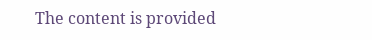The content is provided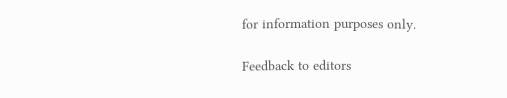for information purposes only.

Feedback to editors